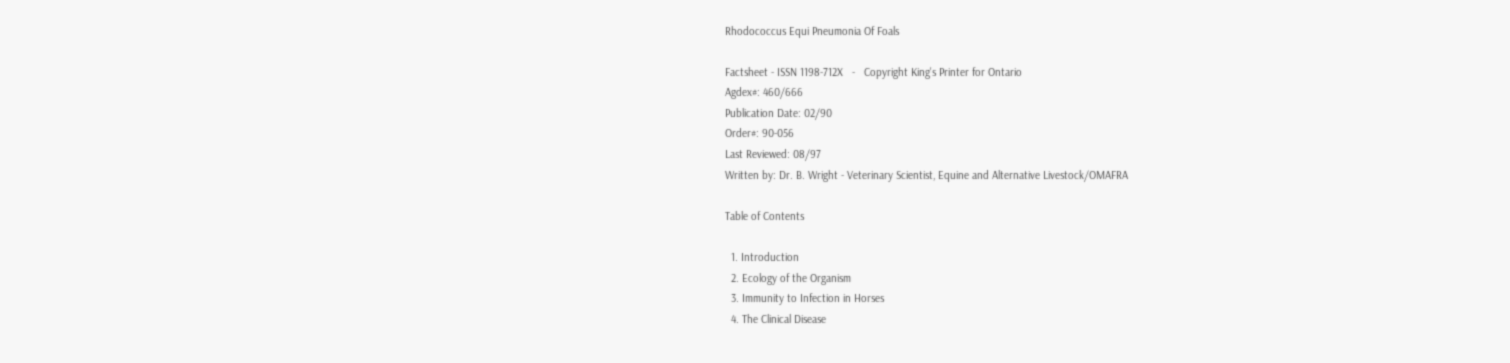Rhodococcus Equi Pneumonia Of Foals

Factsheet - ISSN 1198-712X   -   Copyright King's Printer for Ontario
Agdex#: 460/666
Publication Date: 02/90
Order#: 90-056
Last Reviewed: 08/97
Written by: Dr. B. Wright - Veterinary Scientist, Equine and Alternative Livestock/OMAFRA

Table of Contents

  1. Introduction
  2. Ecology of the Organism
  3. Immunity to Infection in Horses
  4. The Clinical Disease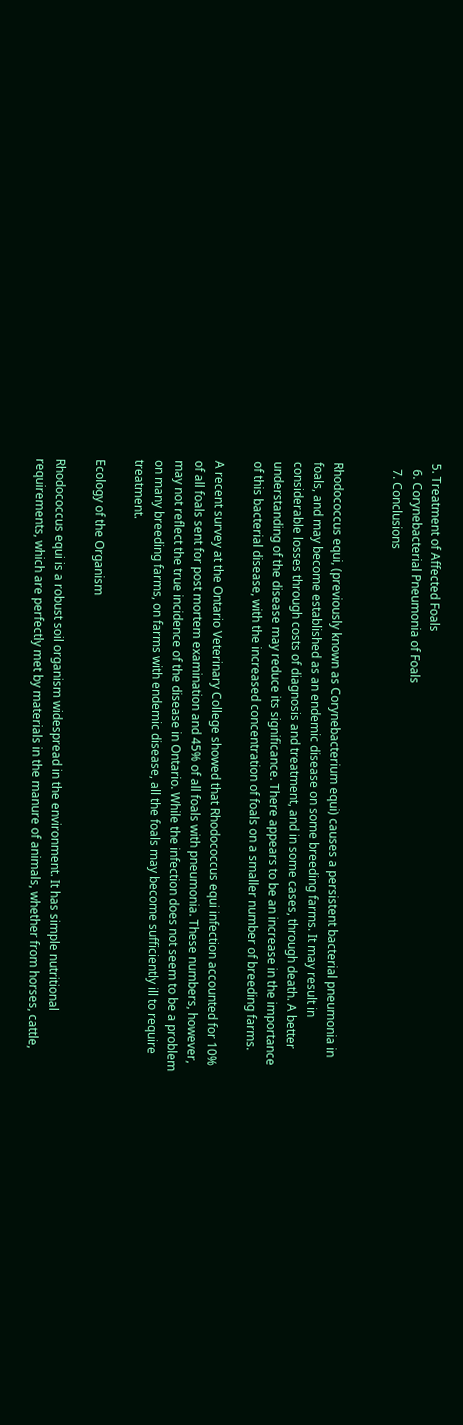5. Treatment of Affected Foals
  6. Corynebacterial Pneumonia of Foals
  7. Conclusions


Rhodococcus equi, (previously known as Corynebacterium equi) causes a persistent bacterial pneumonia in foals, and may become established as an endemic disease on some breeding farms. It may result in considerable losses through costs of diagnosis and treatment, and in some cases, through death. A better understanding of the disease may reduce its significance. There appears to be an increase in the importance of this bacterial disease, with the increased concentration of foals on a smaller number of breeding farms.

A recent survey at the Ontario Veterinary College showed that Rhodococcus equi infection accounted for 10% of all foals sent for post mortem examination and 45% of all foals with pneumonia. These numbers, however, may not reflect the true incidence of the disease in Ontario. While the infection does not seem to be a problem on many breeding farms, on farms with endemic disease, all the foals may become sufficiently ill to require treatment.

Ecology of the Organism

Rhodococcus equi is a robust soil organism widespread in the environment. It has simple nutritional requirements, which are perfectly met by materials in the manure of animals, whether from horses, cattle,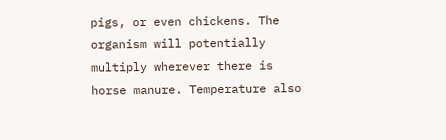pigs, or even chickens. The organism will potentially multiply wherever there is horse manure. Temperature also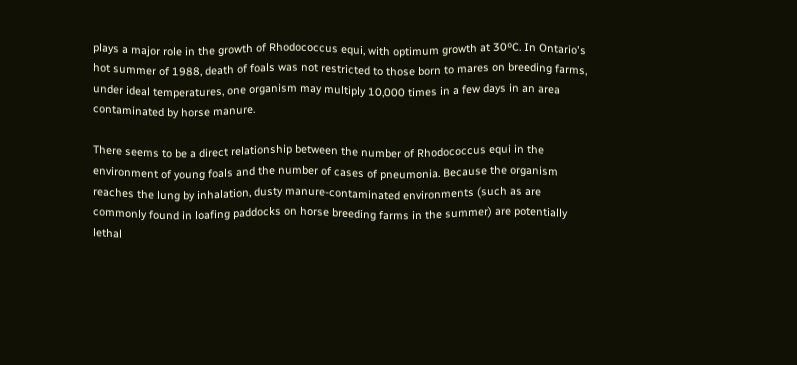plays a major role in the growth of Rhodococcus equi, with optimum growth at 30ºC. In Ontario's hot summer of 1988, death of foals was not restricted to those born to mares on breeding farms, under ideal temperatures, one organism may multiply 10,000 times in a few days in an area contaminated by horse manure.

There seems to be a direct relationship between the number of Rhodococcus equi in the environment of young foals and the number of cases of pneumonia. Because the organism reaches the lung by inhalation, dusty manure-contaminated environments (such as are commonly found in loafing paddocks on horse breeding farms in the summer) are potentially lethal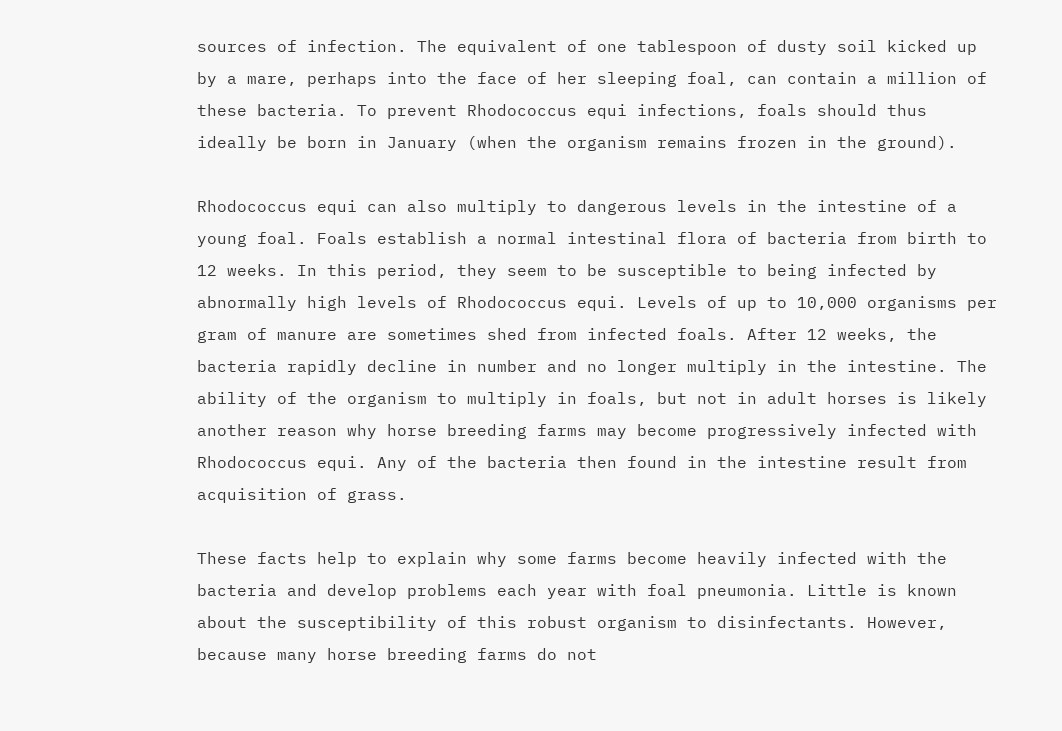sources of infection. The equivalent of one tablespoon of dusty soil kicked up by a mare, perhaps into the face of her sleeping foal, can contain a million of these bacteria. To prevent Rhodococcus equi infections, foals should thus ideally be born in January (when the organism remains frozen in the ground).

Rhodococcus equi can also multiply to dangerous levels in the intestine of a young foal. Foals establish a normal intestinal flora of bacteria from birth to 12 weeks. In this period, they seem to be susceptible to being infected by abnormally high levels of Rhodococcus equi. Levels of up to 10,000 organisms per gram of manure are sometimes shed from infected foals. After 12 weeks, the bacteria rapidly decline in number and no longer multiply in the intestine. The ability of the organism to multiply in foals, but not in adult horses is likely another reason why horse breeding farms may become progressively infected with Rhodococcus equi. Any of the bacteria then found in the intestine result from acquisition of grass.

These facts help to explain why some farms become heavily infected with the bacteria and develop problems each year with foal pneumonia. Little is known about the susceptibility of this robust organism to disinfectants. However, because many horse breeding farms do not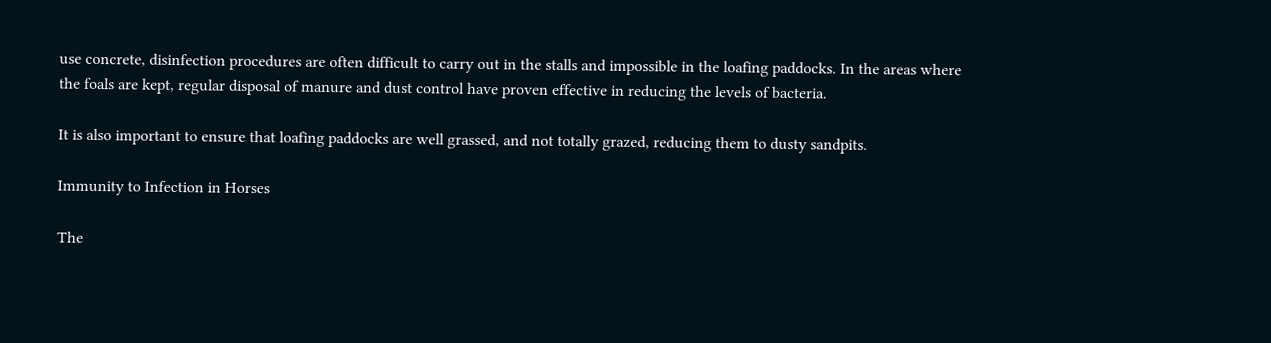use concrete, disinfection procedures are often difficult to carry out in the stalls and impossible in the loafing paddocks. In the areas where the foals are kept, regular disposal of manure and dust control have proven effective in reducing the levels of bacteria.

It is also important to ensure that loafing paddocks are well grassed, and not totally grazed, reducing them to dusty sandpits.

Immunity to Infection in Horses

The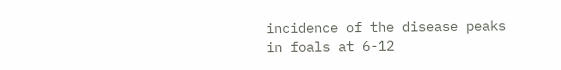incidence of the disease peaks in foals at 6-12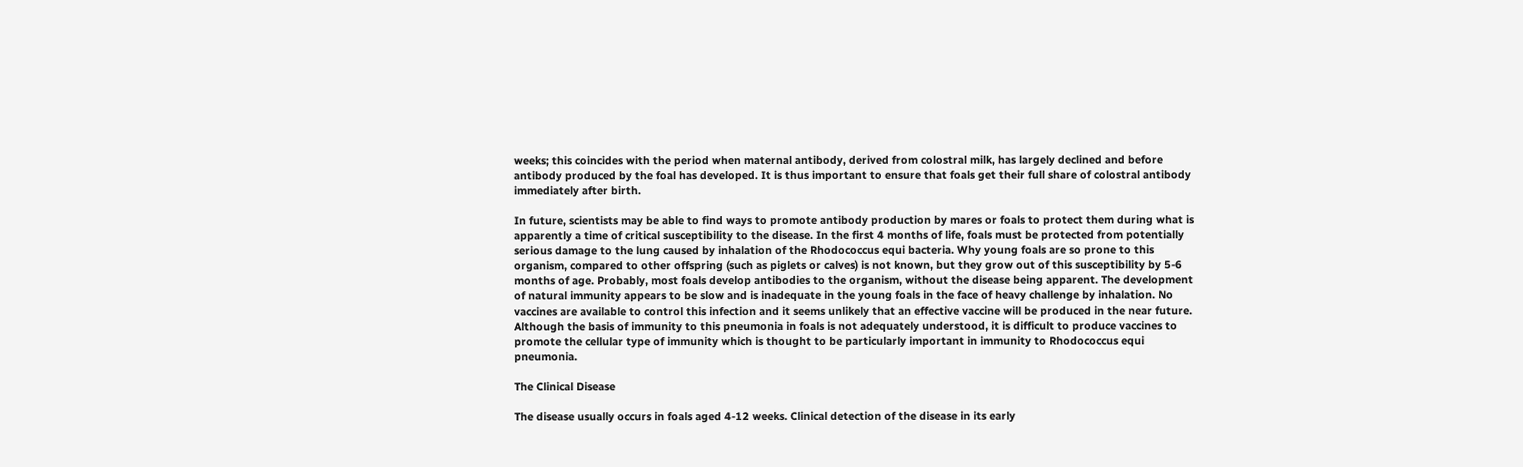weeks; this coincides with the period when maternal antibody, derived from colostral milk, has largely declined and before antibody produced by the foal has developed. It is thus important to ensure that foals get their full share of colostral antibody immediately after birth.

In future, scientists may be able to find ways to promote antibody production by mares or foals to protect them during what is apparently a time of critical susceptibility to the disease. In the first 4 months of life, foals must be protected from potentially serious damage to the lung caused by inhalation of the Rhodococcus equi bacteria. Why young foals are so prone to this organism, compared to other offspring (such as piglets or calves) is not known, but they grow out of this susceptibility by 5-6 months of age. Probably, most foals develop antibodies to the organism, without the disease being apparent. The development of natural immunity appears to be slow and is inadequate in the young foals in the face of heavy challenge by inhalation. No vaccines are available to control this infection and it seems unlikely that an effective vaccine will be produced in the near future. Although the basis of immunity to this pneumonia in foals is not adequately understood, it is difficult to produce vaccines to promote the cellular type of immunity which is thought to be particularly important in immunity to Rhodococcus equi pneumonia.

The Clinical Disease

The disease usually occurs in foals aged 4-12 weeks. Clinical detection of the disease in its early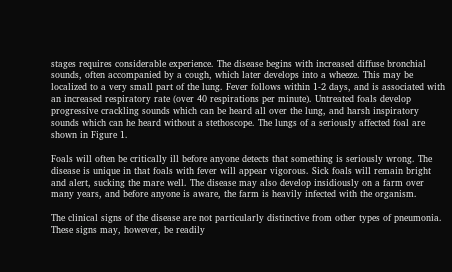stages requires considerable experience. The disease begins with increased diffuse bronchial sounds, often accompanied by a cough, which later develops into a wheeze. This may be localized to a very small part of the lung. Fever follows within 1-2 days, and is associated with an increased respiratory rate (over 40 respirations per minute). Untreated foals develop progressive crackling sounds which can be heard all over the lung, and harsh inspiratory sounds which can he heard without a stethoscope. The lungs of a seriously affected foal are shown in Figure 1.

Foals will often be critically ill before anyone detects that something is seriously wrong. The disease is unique in that foals with fever will appear vigorous. Sick foals will remain bright and alert, sucking the mare well. The disease may also develop insidiously on a farm over many years, and before anyone is aware, the farm is heavily infected with the organism.

The clinical signs of the disease are not particularly distinctive from other types of pneumonia. These signs may, however, be readily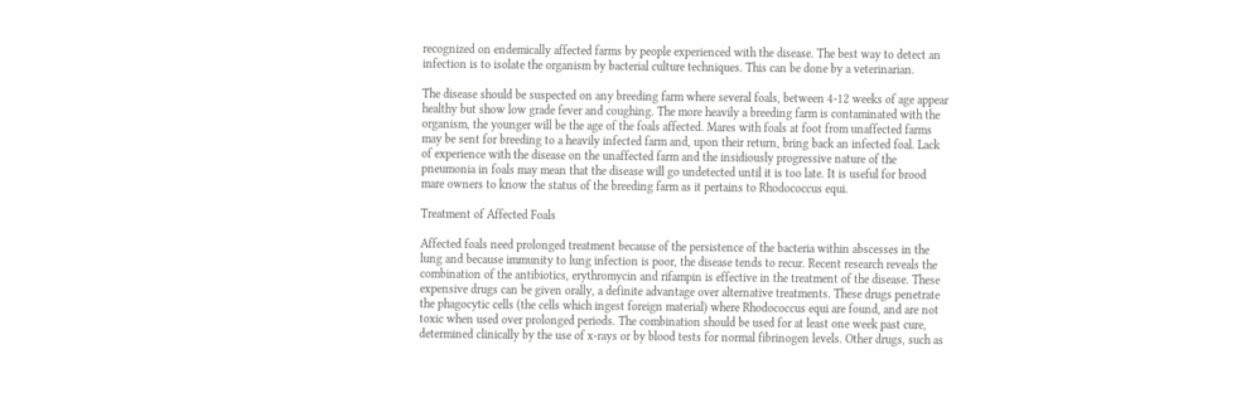recognized on endemically affected farms by people experienced with the disease. The best way to detect an infection is to isolate the organism by bacterial culture techniques. This can be done by a veterinarian.

The disease should be suspected on any breeding farm where several foals, between 4-12 weeks of age appear healthy but show low grade fever and coughing. The more heavily a breeding farm is contaminated with the organism, the younger will be the age of the foals affected. Mares with foals at foot from unaffected farms may be sent for breeding to a heavily infected farm and, upon their return, bring back an infected foal. Lack of experience with the disease on the unaffected farm and the insidiously progressive nature of the pneumonia in foals may mean that the disease will go undetected until it is too late. It is useful for brood mare owners to know the status of the breeding farm as it pertains to Rhodococcus equi.

Treatment of Affected Foals

Affected foals need prolonged treatment because of the persistence of the bacteria within abscesses in the lung and because immunity to lung infection is poor, the disease tends to recur. Recent research reveals the combination of the antibiotics, erythromycin and rifampin is effective in the treatment of the disease. These expensive drugs can be given orally, a definite advantage over alternative treatments. These drugs penetrate the phagocytic cells (the cells which ingest foreign material) where Rhodococcus equi are found, and are not toxic when used over prolonged periods. The combination should be used for at least one week past cure, determined clinically by the use of x-rays or by blood tests for normal fibrinogen levels. Other drugs, such as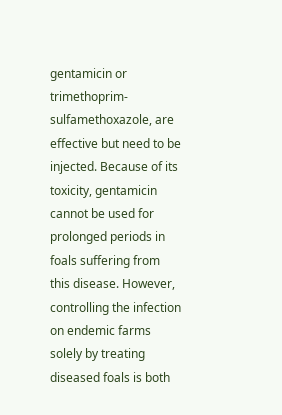gentamicin or trimethoprim-sulfamethoxazole, are effective but need to be injected. Because of its toxicity, gentamicin cannot be used for prolonged periods in foals suffering from this disease. However, controlling the infection on endemic farms solely by treating diseased foals is both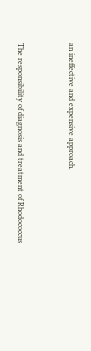an ineffective and expensive approach.


The responsibility of diagnosis and treatment of Rhodococcus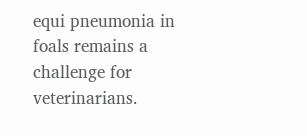equi pneumonia in foals remains a challenge for veterinarians.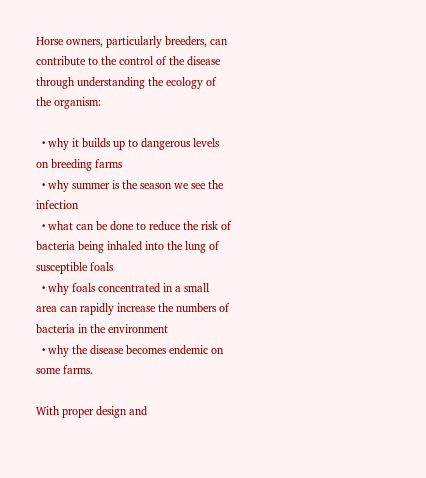Horse owners, particularly breeders, can contribute to the control of the disease through understanding the ecology of the organism:

  • why it builds up to dangerous levels on breeding farms
  • why summer is the season we see the infection
  • what can be done to reduce the risk of bacteria being inhaled into the lung of susceptible foals
  • why foals concentrated in a small area can rapidly increase the numbers of bacteria in the environment
  • why the disease becomes endemic on some farms.

With proper design and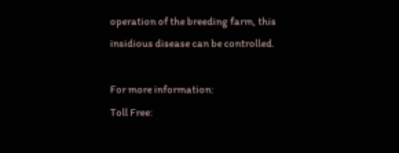operation of the breeding farm, this insidious disease can be controlled.

For more information:
Toll Free: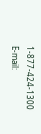1-877-424-1300
E-mail: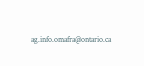ag.info.omafra@ontario.ca